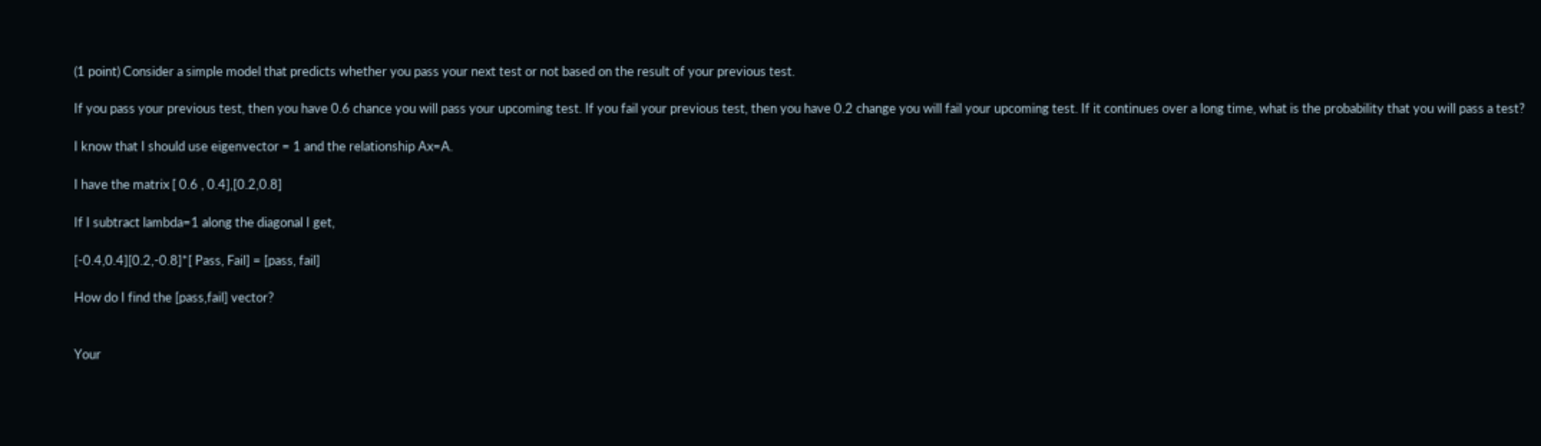(1 point) Consider a simple model that predicts whether you pass your next test or not based on the result of your previous test.

If you pass your previous test, then you have 0.6 chance you will pass your upcoming test. If you fail your previous test, then you have 0.2 change you will fail your upcoming test. If it continues over a long time, what is the probability that you will pass a test?

I know that I should use eigenvector = 1 and the relationship Ax=A.

I have the matrix [ 0.6 , 0.4],[0.2,0.8]

If I subtract lambda=1 along the diagonal I get,

[-0.4,0.4][0.2,-0.8]*[ Pass, Fail] = [pass, fail]

How do I find the [pass,fail] vector?


Your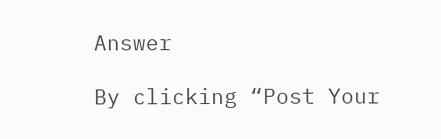Answer

By clicking “Post Your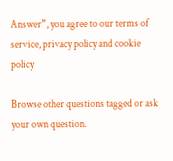Answer”, you agree to our terms of service, privacy policy and cookie policy

Browse other questions tagged or ask your own question.